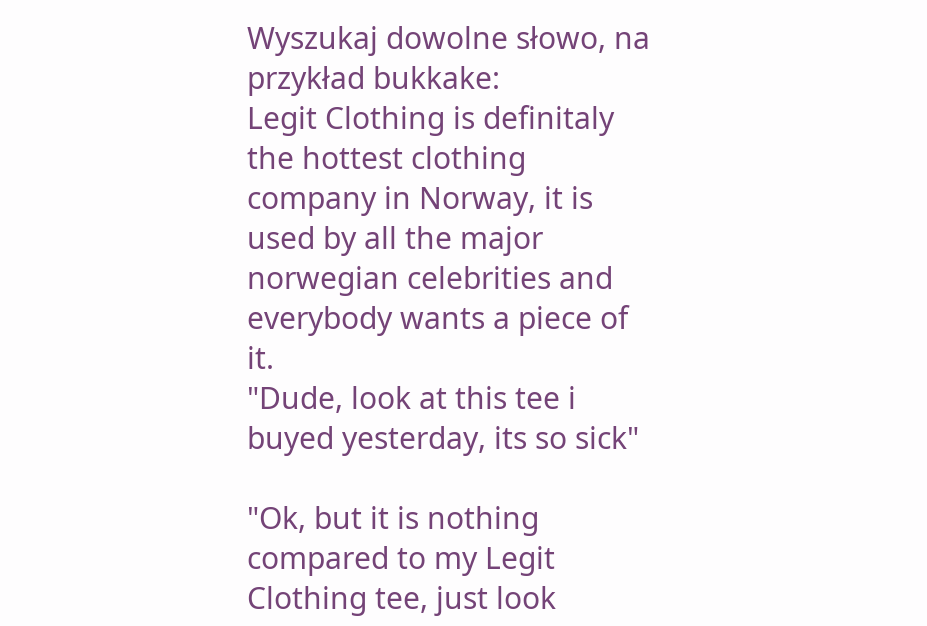Wyszukaj dowolne słowo, na przykład bukkake:
Legit Clothing is definitaly the hottest clothing company in Norway, it is used by all the major norwegian celebrities and everybody wants a piece of it.
"Dude, look at this tee i buyed yesterday, its so sick"

"Ok, but it is nothing compared to my Legit Clothing tee, just look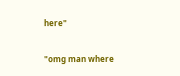here"

"omg man where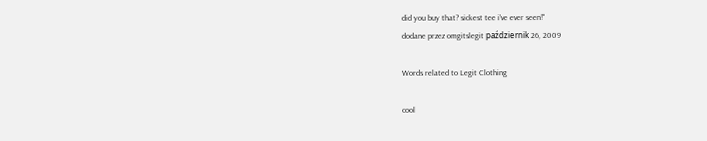did you buy that? sickest tee i've ever seen!"
dodane przez omgitslegit październik 26, 2009

Words related to Legit Clothing

cool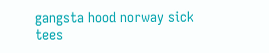gangsta hood norway sick tees